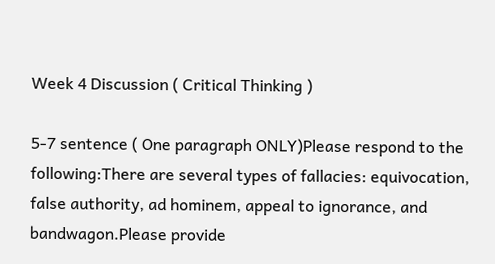Week 4 Discussion ( Critical Thinking )

5-7 sentence ( One paragraph ONLY)Please respond to the following:There are several types of fallacies: equivocation, false authority, ad hominem, appeal to ignorance, and bandwagon.Please provide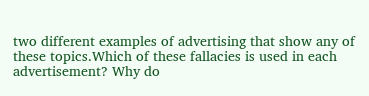two different examples of advertising that show any of these topics.Which of these fallacies is used in each advertisement? Why do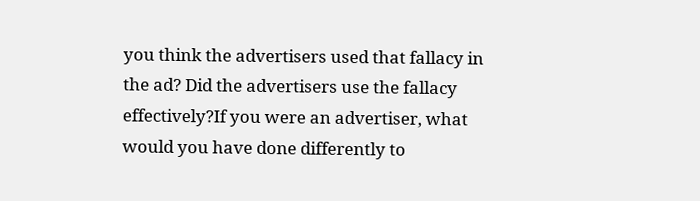you think the advertisers used that fallacy in the ad? Did the advertisers use the fallacy effectively?If you were an advertiser, what would you have done differently to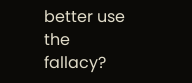better use the fallacy?